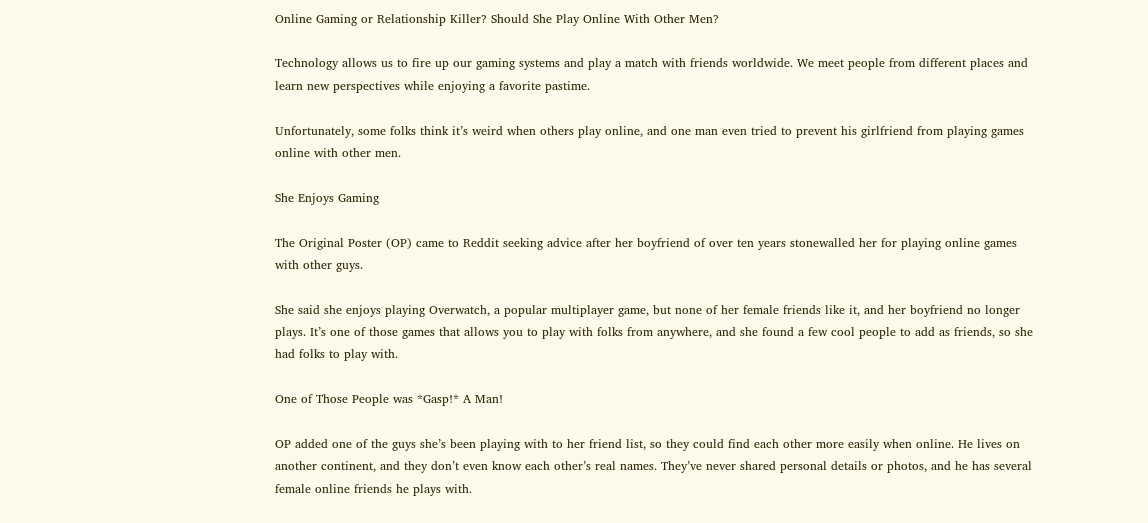Online Gaming or Relationship Killer? Should She Play Online With Other Men?

Technology allows us to fire up our gaming systems and play a match with friends worldwide. We meet people from different places and learn new perspectives while enjoying a favorite pastime.

Unfortunately, some folks think it’s weird when others play online, and one man even tried to prevent his girlfriend from playing games online with other men.

She Enjoys Gaming

The Original Poster (OP) came to Reddit seeking advice after her boyfriend of over ten years stonewalled her for playing online games with other guys.

She said she enjoys playing Overwatch, a popular multiplayer game, but none of her female friends like it, and her boyfriend no longer plays. It’s one of those games that allows you to play with folks from anywhere, and she found a few cool people to add as friends, so she had folks to play with.

One of Those People was *Gasp!* A Man!

OP added one of the guys she’s been playing with to her friend list, so they could find each other more easily when online. He lives on another continent, and they don’t even know each other’s real names. They’ve never shared personal details or photos, and he has several female online friends he plays with.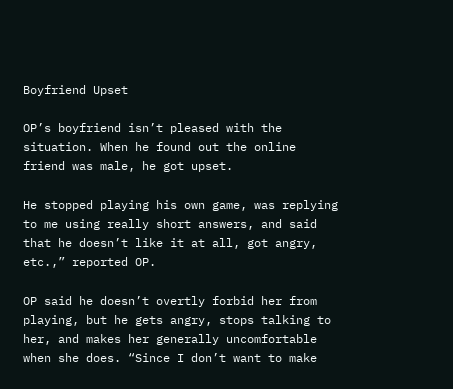Boyfriend Upset

OP’s boyfriend isn’t pleased with the situation. When he found out the online friend was male, he got upset.

He stopped playing his own game, was replying to me using really short answers, and said that he doesn’t like it at all, got angry, etc.,” reported OP.

OP said he doesn’t overtly forbid her from playing, but he gets angry, stops talking to her, and makes her generally uncomfortable when she does. “Since I don’t want to make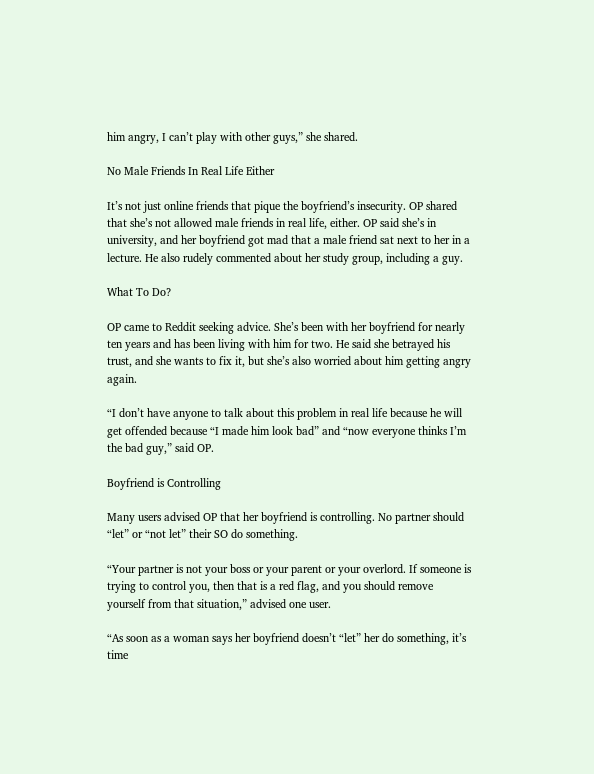him angry, I can’t play with other guys,” she shared.

No Male Friends In Real Life Either

It’s not just online friends that pique the boyfriend’s insecurity. OP shared that she’s not allowed male friends in real life, either. OP said she’s in university, and her boyfriend got mad that a male friend sat next to her in a lecture. He also rudely commented about her study group, including a guy.

What To Do?

OP came to Reddit seeking advice. She’s been with her boyfriend for nearly ten years and has been living with him for two. He said she betrayed his trust, and she wants to fix it, but she’s also worried about him getting angry again.

“I don’t have anyone to talk about this problem in real life because he will get offended because “I made him look bad” and “now everyone thinks I’m the bad guy,” said OP.

Boyfriend is Controlling

Many users advised OP that her boyfriend is controlling. No partner should “let” or “not let” their SO do something.

“Your partner is not your boss or your parent or your overlord. If someone is trying to control you, then that is a red flag, and you should remove yourself from that situation,” advised one user.

“As soon as a woman says her boyfriend doesn’t “let” her do something, it’s time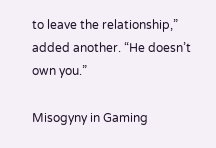to leave the relationship,” added another. “He doesn’t own you.”

Misogyny in Gaming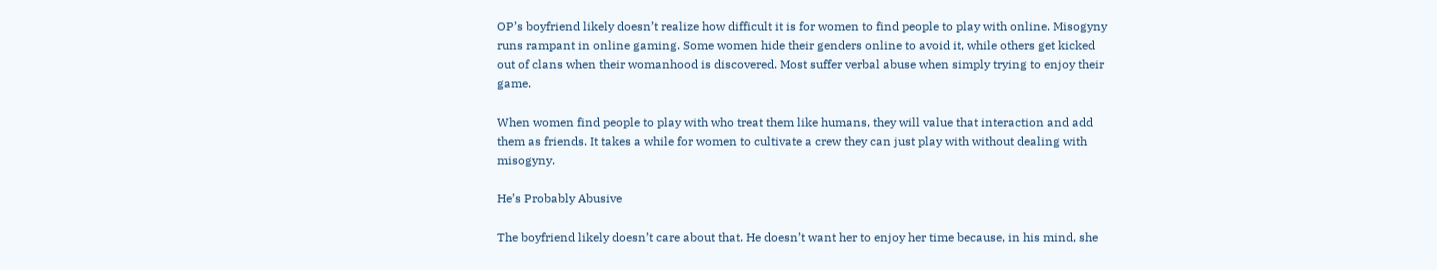OP’s boyfriend likely doesn’t realize how difficult it is for women to find people to play with online. Misogyny runs rampant in online gaming. Some women hide their genders online to avoid it, while others get kicked out of clans when their womanhood is discovered. Most suffer verbal abuse when simply trying to enjoy their game.

When women find people to play with who treat them like humans, they will value that interaction and add them as friends. It takes a while for women to cultivate a crew they can just play with without dealing with misogyny.

He’s Probably Abusive

The boyfriend likely doesn’t care about that. He doesn’t want her to enjoy her time because, in his mind, she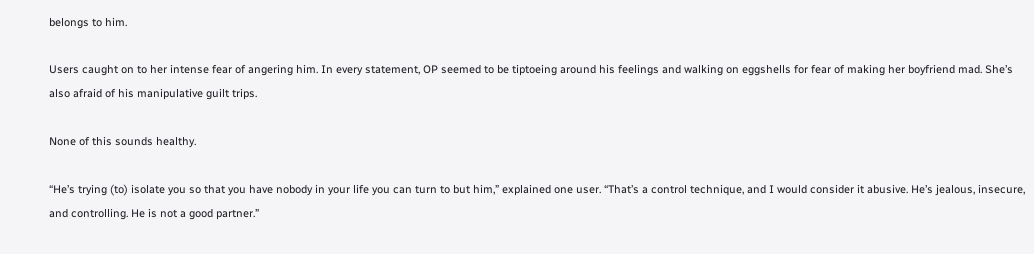belongs to him.

Users caught on to her intense fear of angering him. In every statement, OP seemed to be tiptoeing around his feelings and walking on eggshells for fear of making her boyfriend mad. She’s also afraid of his manipulative guilt trips.

None of this sounds healthy.

“He’s trying (to) isolate you so that you have nobody in your life you can turn to but him,” explained one user. “That’s a control technique, and I would consider it abusive. He’s jealous, insecure, and controlling. He is not a good partner.”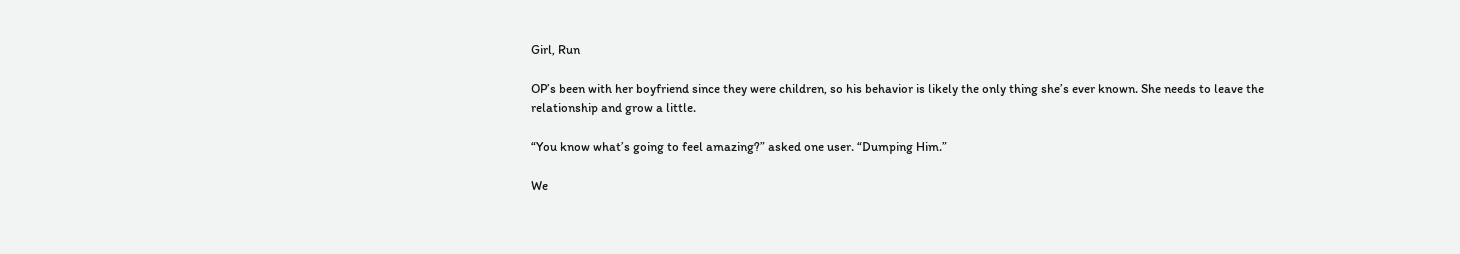Girl, Run

OP’s been with her boyfriend since they were children, so his behavior is likely the only thing she’s ever known. She needs to leave the relationship and grow a little.

“You know what’s going to feel amazing?” asked one user. “Dumping Him.”

We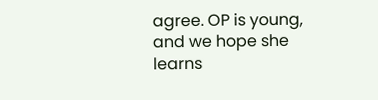agree. OP is young, and we hope she learns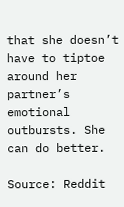that she doesn’t have to tiptoe around her partner’s emotional outbursts. She can do better.

Source: Reddit